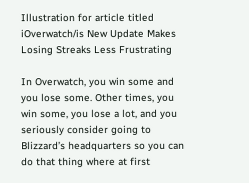Illustration for article titled iOverwatch/is New Update Makes Losing Streaks Less Frustrating

In Overwatch, you win some and you lose some. Other times, you win some, you lose a lot, and you seriously consider going to Blizzard’s headquarters so you can do that thing where at first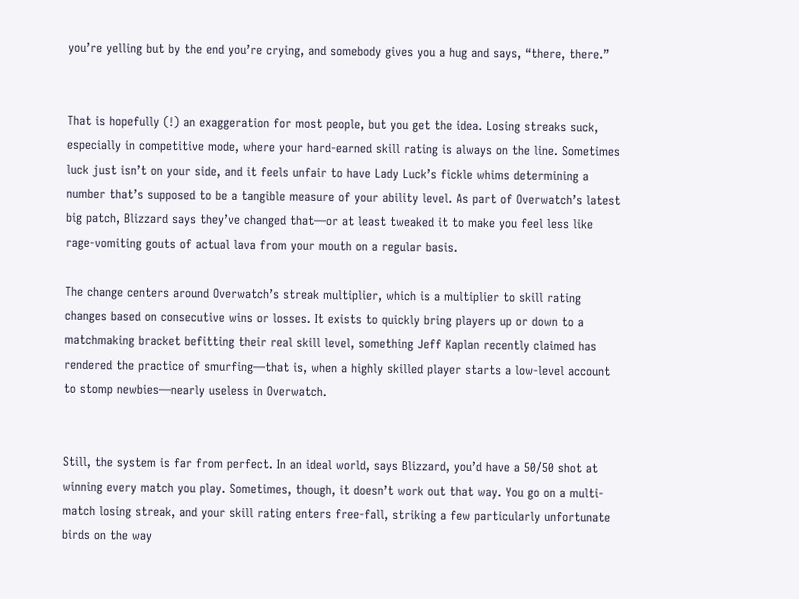you’re yelling but by the end you’re crying, and somebody gives you a hug and says, “there, there.”


That is hopefully (!) an exaggeration for most people, but you get the idea. Losing streaks suck, especially in competitive mode, where your hard-earned skill rating is always on the line. Sometimes luck just isn’t on your side, and it feels unfair to have Lady Luck’s fickle whims determining a number that’s supposed to be a tangible measure of your ability level. As part of Overwatch’s latest big patch, Blizzard says they’ve changed that—or at least tweaked it to make you feel less like rage-vomiting gouts of actual lava from your mouth on a regular basis.

The change centers around Overwatch’s streak multiplier, which is a multiplier to skill rating changes based on consecutive wins or losses. It exists to quickly bring players up or down to a matchmaking bracket befitting their real skill level, something Jeff Kaplan recently claimed has rendered the practice of smurfing—that is, when a highly skilled player starts a low-level account to stomp newbies—nearly useless in Overwatch.


Still, the system is far from perfect. In an ideal world, says Blizzard, you’d have a 50/50 shot at winning every match you play. Sometimes, though, it doesn’t work out that way. You go on a multi-match losing streak, and your skill rating enters free-fall, striking a few particularly unfortunate birds on the way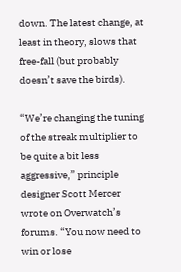down. The latest change, at least in theory, slows that free-fall (but probably doesn’t save the birds).

“We’re changing the tuning of the streak multiplier to be quite a bit less aggressive,” principle designer Scott Mercer wrote on Overwatch’s forums. “You now need to win or lose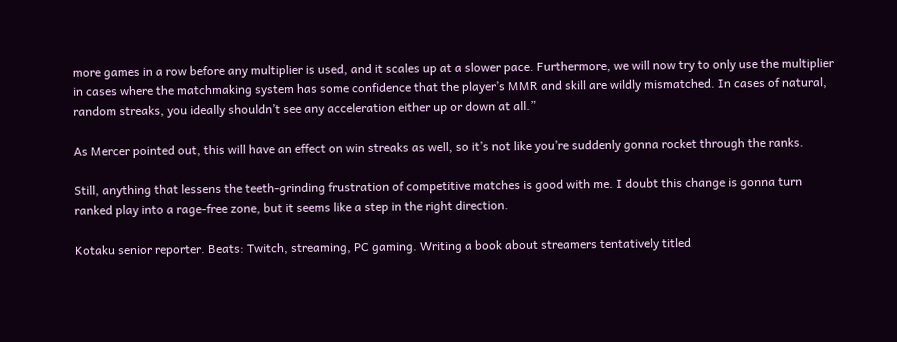more games in a row before any multiplier is used, and it scales up at a slower pace. Furthermore, we will now try to only use the multiplier in cases where the matchmaking system has some confidence that the player’s MMR and skill are wildly mismatched. In cases of natural, random streaks, you ideally shouldn’t see any acceleration either up or down at all.”

As Mercer pointed out, this will have an effect on win streaks as well, so it’s not like you’re suddenly gonna rocket through the ranks.

Still, anything that lessens the teeth-grinding frustration of competitive matches is good with me. I doubt this change is gonna turn ranked play into a rage-free zone, but it seems like a step in the right direction.

Kotaku senior reporter. Beats: Twitch, streaming, PC gaming. Writing a book about streamers tentatively titled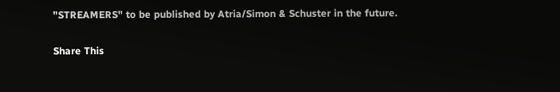"STREAMERS" to be published by Atria/Simon & Schuster in the future.

Share This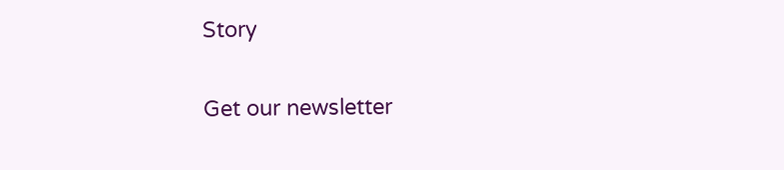Story

Get our newsletter